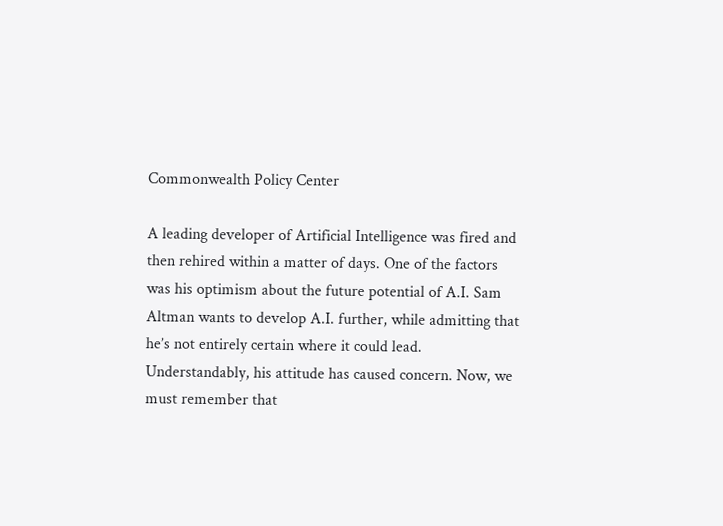Commonwealth Policy Center

A leading developer of Artificial Intelligence was fired and then rehired within a matter of days. One of the factors was his optimism about the future potential of A.I. Sam Altman wants to develop A.I. further, while admitting that he’s not entirely certain where it could lead. Understandably, his attitude has caused concern. Now, we must remember that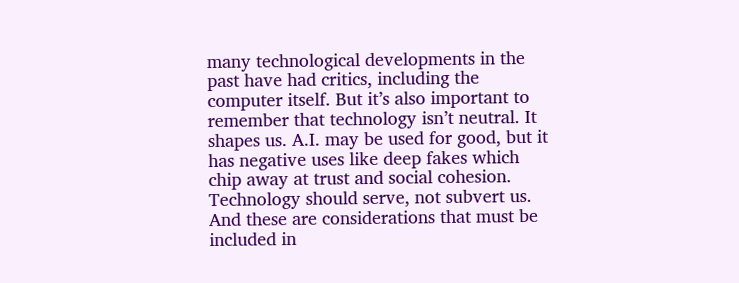many technological developments in the past have had critics, including the computer itself. But it’s also important to remember that technology isn’t neutral. It shapes us. A.I. may be used for good, but it has negative uses like deep fakes which chip away at trust and social cohesion. Technology should serve, not subvert us. And these are considerations that must be included in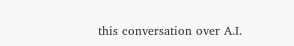this conversation over A.I.